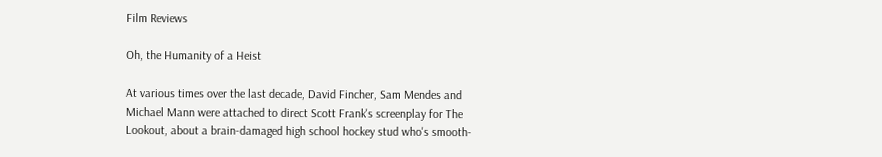Film Reviews

Oh, the Humanity of a Heist

At various times over the last decade, David Fincher, Sam Mendes and Michael Mann were attached to direct Scott Frank's screenplay for The Lookout, about a brain-damaged high school hockey stud who's smooth-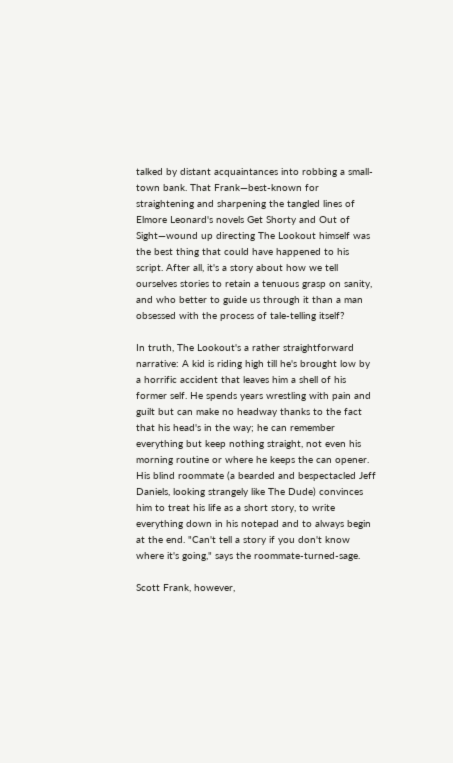talked by distant acquaintances into robbing a small-town bank. That Frank—best-known for straightening and sharpening the tangled lines of Elmore Leonard's novels Get Shorty and Out of Sight—wound up directing The Lookout himself was the best thing that could have happened to his script. After all, it's a story about how we tell ourselves stories to retain a tenuous grasp on sanity, and who better to guide us through it than a man obsessed with the process of tale-telling itself?

In truth, The Lookout's a rather straightforward narrative: A kid is riding high till he's brought low by a horrific accident that leaves him a shell of his former self. He spends years wrestling with pain and guilt but can make no headway thanks to the fact that his head's in the way; he can remember everything but keep nothing straight, not even his morning routine or where he keeps the can opener. His blind roommate (a bearded and bespectacled Jeff Daniels, looking strangely like The Dude) convinces him to treat his life as a short story, to write everything down in his notepad and to always begin at the end. "Can't tell a story if you don't know where it's going," says the roommate-turned-sage.

Scott Frank, however,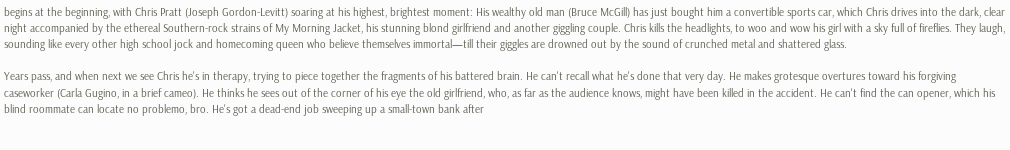begins at the beginning, with Chris Pratt (Joseph Gordon-Levitt) soaring at his highest, brightest moment: His wealthy old man (Bruce McGill) has just bought him a convertible sports car, which Chris drives into the dark, clear night accompanied by the ethereal Southern-rock strains of My Morning Jacket, his stunning blond girlfriend and another giggling couple. Chris kills the headlights, to woo and wow his girl with a sky full of fireflies. They laugh, sounding like every other high school jock and homecoming queen who believe themselves immortal—till their giggles are drowned out by the sound of crunched metal and shattered glass.

Years pass, and when next we see Chris he's in therapy, trying to piece together the fragments of his battered brain. He can't recall what he's done that very day. He makes grotesque overtures toward his forgiving caseworker (Carla Gugino, in a brief cameo). He thinks he sees out of the corner of his eye the old girlfriend, who, as far as the audience knows, might have been killed in the accident. He can't find the can opener, which his blind roommate can locate no problemo, bro. He's got a dead-end job sweeping up a small-town bank after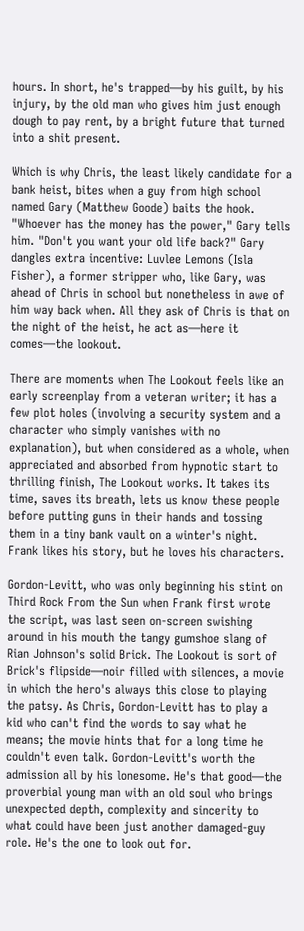hours. In short, he's trapped—by his guilt, by his injury, by the old man who gives him just enough dough to pay rent, by a bright future that turned into a shit present.

Which is why Chris, the least likely candidate for a bank heist, bites when a guy from high school named Gary (Matthew Goode) baits the hook. "Whoever has the money has the power," Gary tells him. "Don't you want your old life back?" Gary dangles extra incentive: Luvlee Lemons (Isla Fisher), a former stripper who, like Gary, was ahead of Chris in school but nonetheless in awe of him way back when. All they ask of Chris is that on the night of the heist, he act as—here it comes—the lookout.

There are moments when The Lookout feels like an early screenplay from a veteran writer; it has a few plot holes (involving a security system and a character who simply vanishes with no explanation), but when considered as a whole, when appreciated and absorbed from hypnotic start to thrilling finish, The Lookout works. It takes its time, saves its breath, lets us know these people before putting guns in their hands and tossing them in a tiny bank vault on a winter's night. Frank likes his story, but he loves his characters.

Gordon-Levitt, who was only beginning his stint on Third Rock From the Sun when Frank first wrote the script, was last seen on-screen swishing around in his mouth the tangy gumshoe slang of Rian Johnson's solid Brick. The Lookout is sort of Brick's flipside—noir filled with silences, a movie in which the hero's always this close to playing the patsy. As Chris, Gordon-Levitt has to play a kid who can't find the words to say what he means; the movie hints that for a long time he couldn't even talk. Gordon-Levitt's worth the admission all by his lonesome. He's that good—the proverbial young man with an old soul who brings unexpected depth, complexity and sincerity to what could have been just another damaged-guy role. He's the one to look out for.